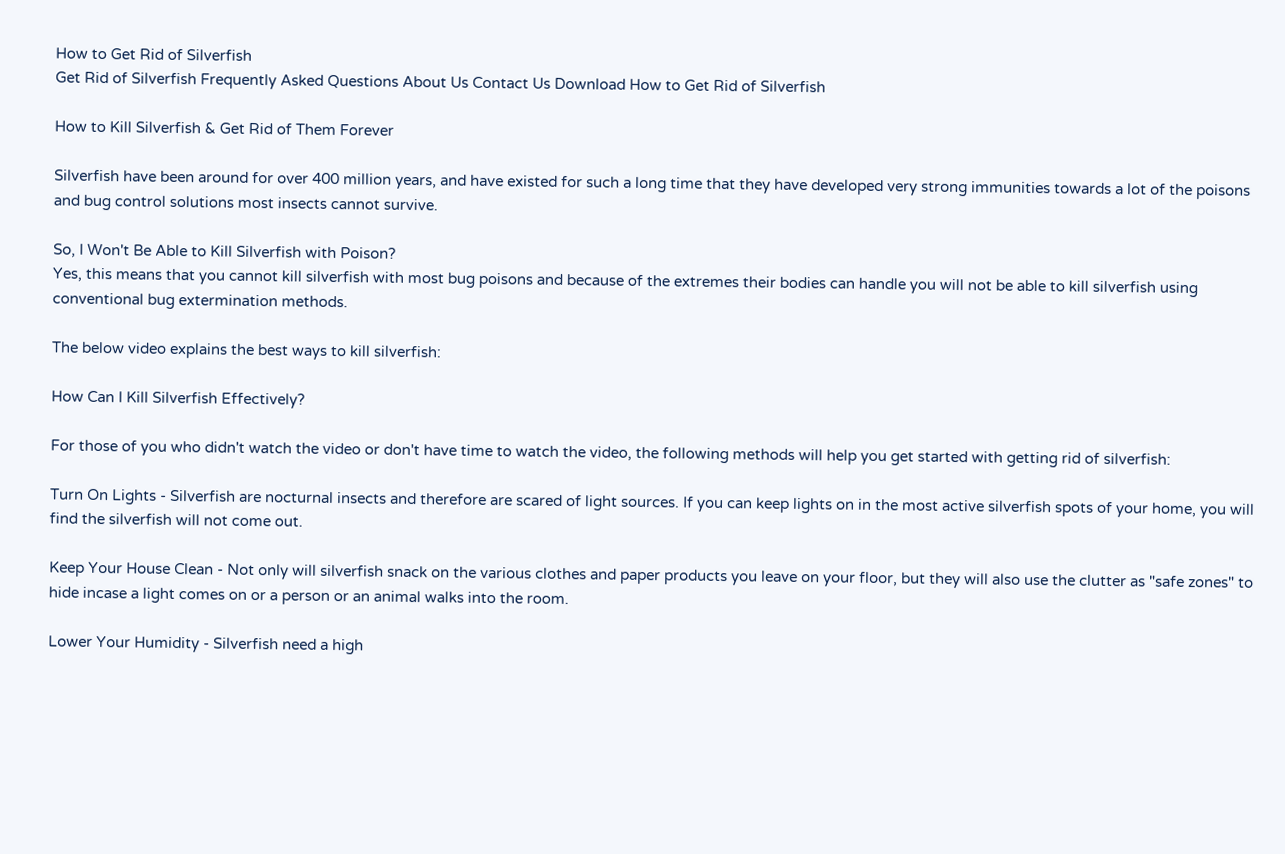How to Get Rid of Silverfish
Get Rid of Silverfish Frequently Asked Questions About Us Contact Us Download How to Get Rid of Silverfish

How to Kill Silverfish & Get Rid of Them Forever

Silverfish have been around for over 400 million years, and have existed for such a long time that they have developed very strong immunities towards a lot of the poisons and bug control solutions most insects cannot survive.

So, I Won't Be Able to Kill Silverfish with Poison?
Yes, this means that you cannot kill silverfish with most bug poisons and because of the extremes their bodies can handle you will not be able to kill silverfish using conventional bug extermination methods.

The below video explains the best ways to kill silverfish:

How Can I Kill Silverfish Effectively?

For those of you who didn't watch the video or don't have time to watch the video, the following methods will help you get started with getting rid of silverfish:

Turn On Lights - Silverfish are nocturnal insects and therefore are scared of light sources. If you can keep lights on in the most active silverfish spots of your home, you will find the silverfish will not come out.

Keep Your House Clean - Not only will silverfish snack on the various clothes and paper products you leave on your floor, but they will also use the clutter as "safe zones" to hide incase a light comes on or a person or an animal walks into the room.

Lower Your Humidity - Silverfish need a high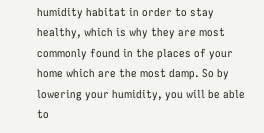humidity habitat in order to stay healthy, which is why they are most commonly found in the places of your home which are the most damp. So by lowering your humidity, you will be able to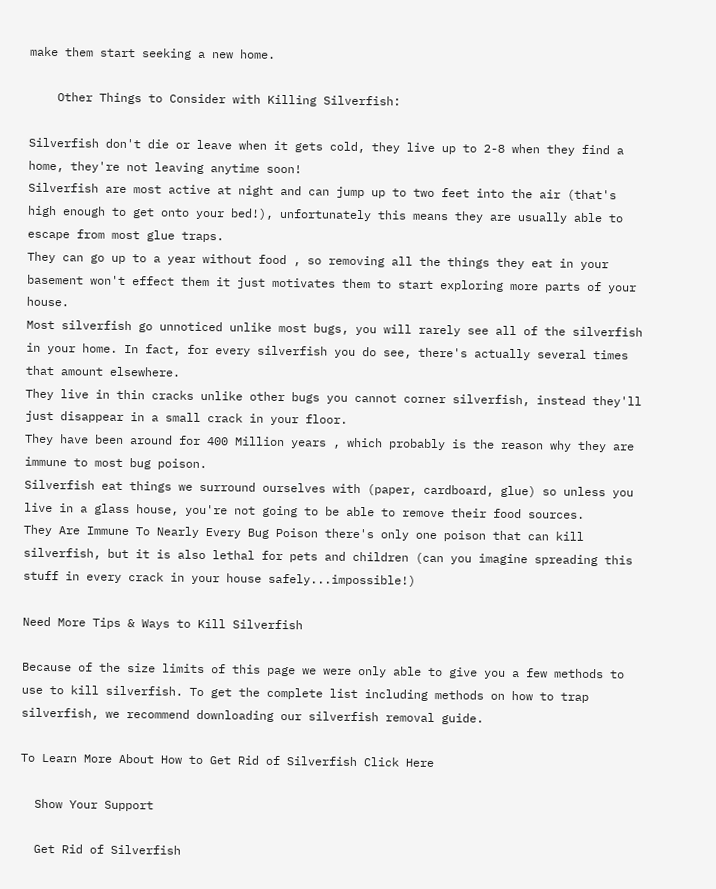make them start seeking a new home.

    Other Things to Consider with Killing Silverfish:

Silverfish don't die or leave when it gets cold, they live up to 2-8 when they find a home, they're not leaving anytime soon!
Silverfish are most active at night and can jump up to two feet into the air (that's high enough to get onto your bed!), unfortunately this means they are usually able to escape from most glue traps.
They can go up to a year without food , so removing all the things they eat in your basement won't effect them it just motivates them to start exploring more parts of your house.
Most silverfish go unnoticed unlike most bugs, you will rarely see all of the silverfish in your home. In fact, for every silverfish you do see, there's actually several times that amount elsewhere.
They live in thin cracks unlike other bugs you cannot corner silverfish, instead they'll just disappear in a small crack in your floor.
They have been around for 400 Million years , which probably is the reason why they are immune to most bug poison.
Silverfish eat things we surround ourselves with (paper, cardboard, glue) so unless you live in a glass house, you're not going to be able to remove their food sources.
They Are Immune To Nearly Every Bug Poison there's only one poison that can kill silverfish, but it is also lethal for pets and children (can you imagine spreading this stuff in every crack in your house safely...impossible!)

Need More Tips & Ways to Kill Silverfish

Because of the size limits of this page we were only able to give you a few methods to use to kill silverfish. To get the complete list including methods on how to trap silverfish, we recommend downloading our silverfish removal guide.

To Learn More About How to Get Rid of Silverfish Click Here

  Show Your Support

  Get Rid of Silverfish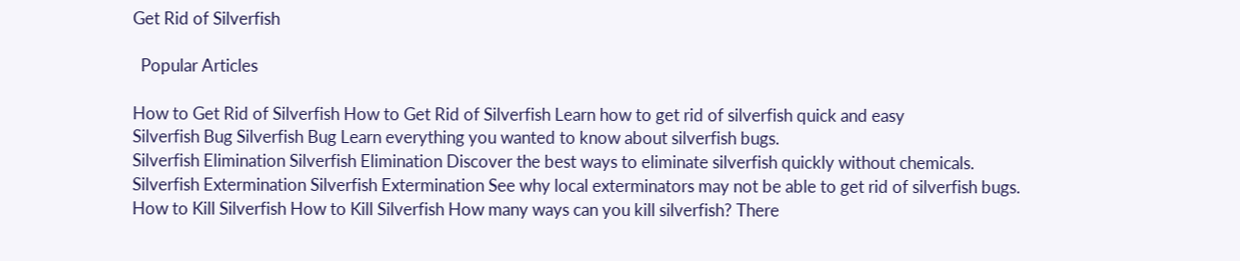Get Rid of Silverfish

  Popular Articles

How to Get Rid of Silverfish How to Get Rid of Silverfish Learn how to get rid of silverfish quick and easy
Silverfish Bug Silverfish Bug Learn everything you wanted to know about silverfish bugs.
Silverfish Elimination Silverfish Elimination Discover the best ways to eliminate silverfish quickly without chemicals.
Silverfish Extermination Silverfish Extermination See why local exterminators may not be able to get rid of silverfish bugs.
How to Kill Silverfish How to Kill Silverfish How many ways can you kill silverfish? There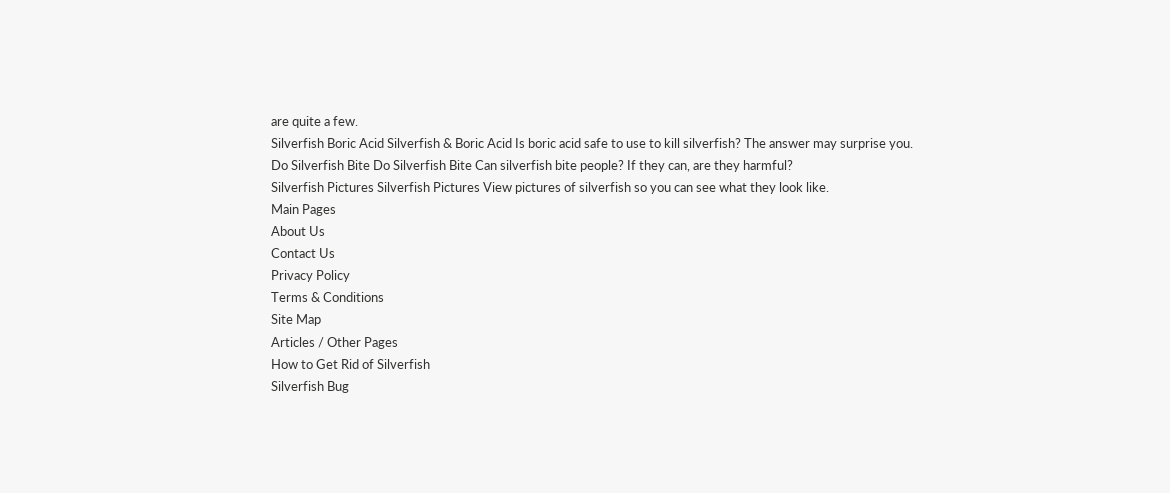are quite a few.
Silverfish Boric Acid Silverfish & Boric Acid Is boric acid safe to use to kill silverfish? The answer may surprise you.
Do Silverfish Bite Do Silverfish Bite Can silverfish bite people? If they can, are they harmful?
Silverfish Pictures Silverfish Pictures View pictures of silverfish so you can see what they look like.
Main Pages
About Us
Contact Us
Privacy Policy
Terms & Conditions
Site Map
Articles / Other Pages
How to Get Rid of Silverfish
Silverfish Bug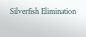Silverfish Elimination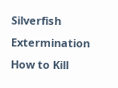Silverfish Extermination
How to Kill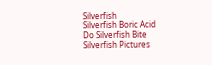Silverfish
Silverfish Boric Acid
Do Silverfish Bite
Silverfish Pictures